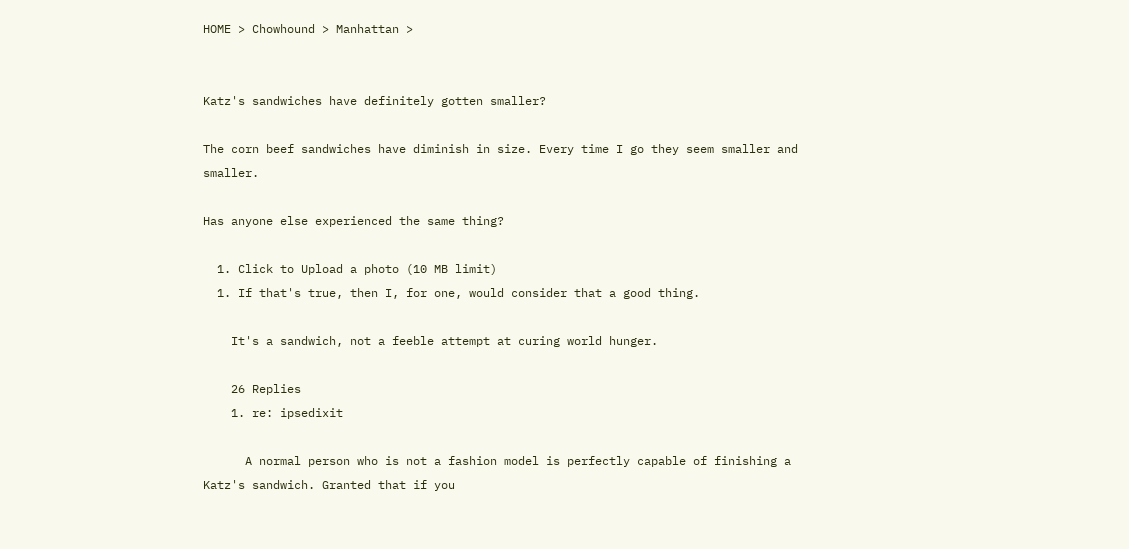HOME > Chowhound > Manhattan >


Katz's sandwiches have definitely gotten smaller?

The corn beef sandwiches have diminish in size. Every time I go they seem smaller and smaller.

Has anyone else experienced the same thing?

  1. Click to Upload a photo (10 MB limit)
  1. If that's true, then I, for one, would consider that a good thing.

    It's a sandwich, not a feeble attempt at curing world hunger.

    26 Replies
    1. re: ipsedixit

      A normal person who is not a fashion model is perfectly capable of finishing a Katz's sandwich. Granted that if you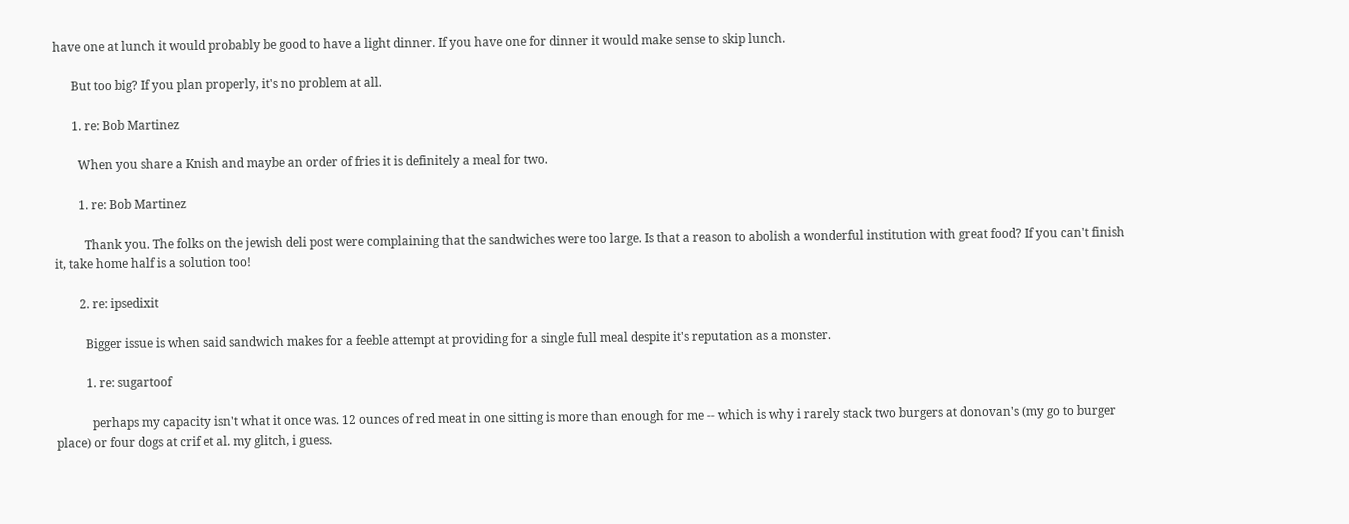have one at lunch it would probably be good to have a light dinner. If you have one for dinner it would make sense to skip lunch.

      But too big? If you plan properly, it's no problem at all.

      1. re: Bob Martinez

        When you share a Knish and maybe an order of fries it is definitely a meal for two.

        1. re: Bob Martinez

          Thank you. The folks on the jewish deli post were complaining that the sandwiches were too large. Is that a reason to abolish a wonderful institution with great food? If you can't finish it, take home half is a solution too!

        2. re: ipsedixit

          Bigger issue is when said sandwich makes for a feeble attempt at providing for a single full meal despite it's reputation as a monster.

          1. re: sugartoof

            perhaps my capacity isn't what it once was. 12 ounces of red meat in one sitting is more than enough for me -- which is why i rarely stack two burgers at donovan's (my go to burger place) or four dogs at crif et al. my glitch, i guess.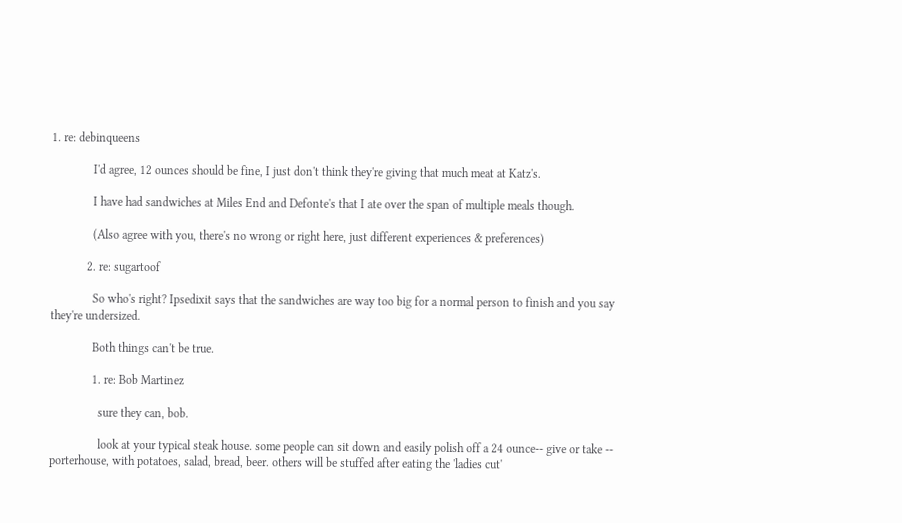1. re: debinqueens

              I'd agree, 12 ounces should be fine, I just don't think they're giving that much meat at Katz's.

              I have had sandwiches at Miles End and Defonte's that I ate over the span of multiple meals though.

              (Also agree with you, there's no wrong or right here, just different experiences & preferences)

            2. re: sugartoof

              So who's right? Ipsedixit says that the sandwiches are way too big for a normal person to finish and you say they're undersized.

              Both things can't be true.

              1. re: Bob Martinez

                sure they can, bob.

                look at your typical steak house. some people can sit down and easily polish off a 24 ounce-- give or take -- porterhouse, with potatoes, salad, bread, beer. others will be stuffed after eating the 'ladies cut'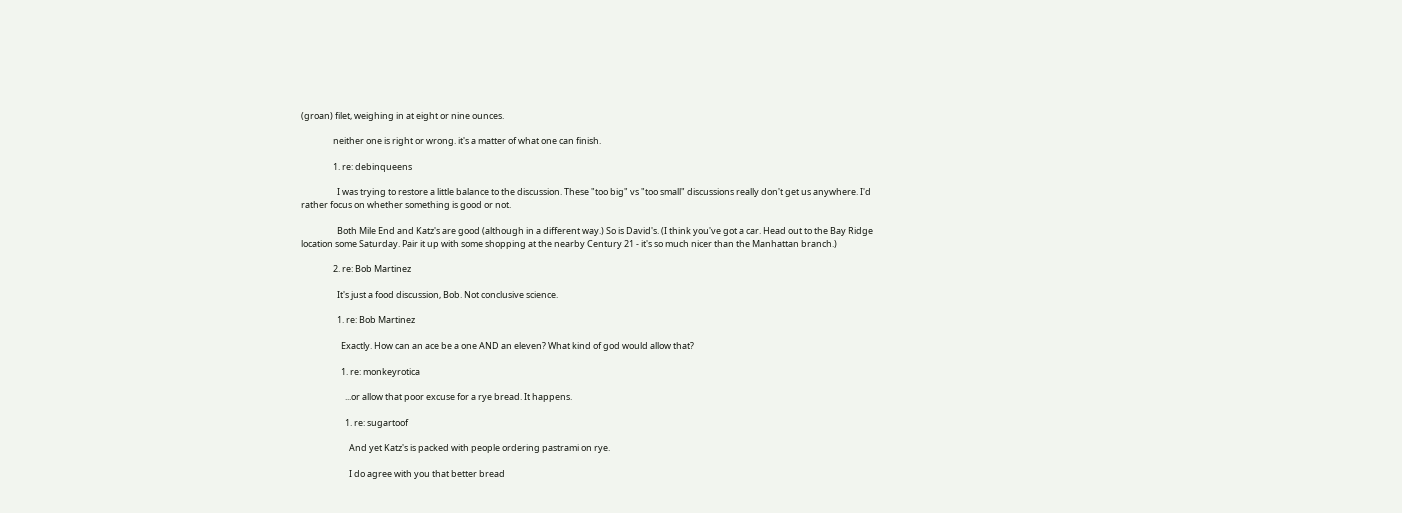(groan) filet, weighing in at eight or nine ounces.

                neither one is right or wrong. it's a matter of what one can finish.

                1. re: debinqueens

                  I was trying to restore a little balance to the discussion. These "too big" vs "too small" discussions really don't get us anywhere. I'd rather focus on whether something is good or not.

                  Both Mile End and Katz's are good (although in a different way.) So is David's. (I think you've got a car. Head out to the Bay Ridge location some Saturday. Pair it up with some shopping at the nearby Century 21 - it's so much nicer than the Manhattan branch.)

                2. re: Bob Martinez

                  It's just a food discussion, Bob. Not conclusive science.

                  1. re: Bob Martinez

                    Exactly. How can an ace be a one AND an eleven? What kind of god would allow that?

                    1. re: monkeyrotica

                      ...or allow that poor excuse for a rye bread. It happens.

                      1. re: sugartoof

                        And yet Katz's is packed with people ordering pastrami on rye.

                        I do agree with you that better bread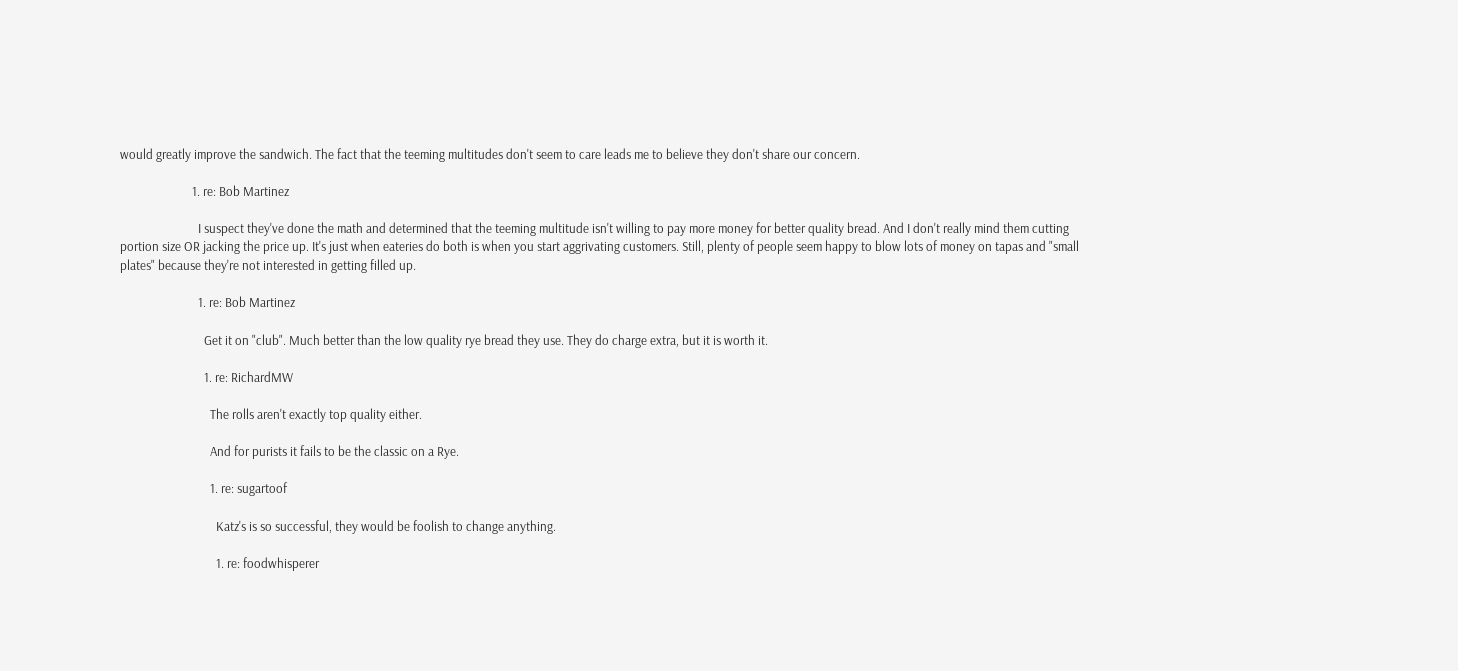would greatly improve the sandwich. The fact that the teeming multitudes don't seem to care leads me to believe they don't share our concern.

                        1. re: Bob Martinez

                          I suspect they've done the math and determined that the teeming multitude isn't willing to pay more money for better quality bread. And I don't really mind them cutting portion size OR jacking the price up. It's just when eateries do both is when you start aggrivating customers. Still, plenty of people seem happy to blow lots of money on tapas and "small plates" because they're not interested in getting filled up.

                          1. re: Bob Martinez

                            Get it on "club". Much better than the low quality rye bread they use. They do charge extra, but it is worth it.

                            1. re: RichardMW

                              The rolls aren't exactly top quality either.

                              And for purists it fails to be the classic on a Rye.

                              1. re: sugartoof

                                Katz's is so successful, they would be foolish to change anything.

                                1. re: foodwhisperer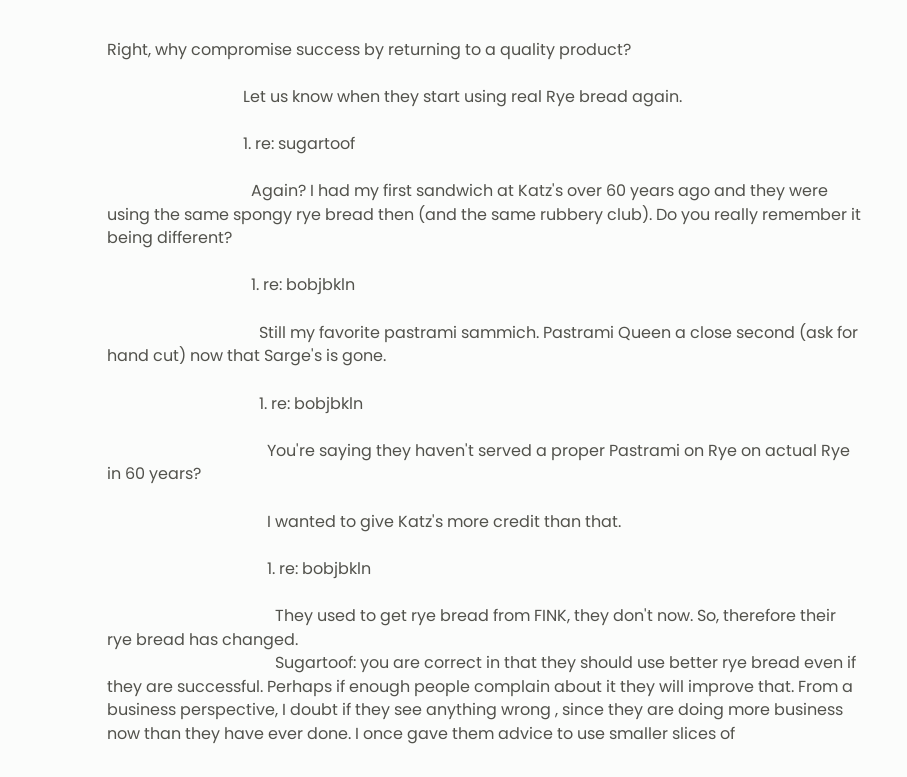Right, why compromise success by returning to a quality product?

                                  Let us know when they start using real Rye bread again.

                                  1. re: sugartoof

                                    Again? I had my first sandwich at Katz's over 60 years ago and they were using the same spongy rye bread then (and the same rubbery club). Do you really remember it being different?

                                    1. re: bobjbkln

                                      Still my favorite pastrami sammich. Pastrami Queen a close second (ask for hand cut) now that Sarge's is gone.

                                      1. re: bobjbkln

                                        You're saying they haven't served a proper Pastrami on Rye on actual Rye in 60 years?

                                        I wanted to give Katz's more credit than that.

                                        1. re: bobjbkln

                                          They used to get rye bread from FINK, they don't now. So, therefore their rye bread has changed.
                                          Sugartoof: you are correct in that they should use better rye bread even if they are successful. Perhaps if enough people complain about it they will improve that. From a business perspective, I doubt if they see anything wrong , since they are doing more business now than they have ever done. I once gave them advice to use smaller slices of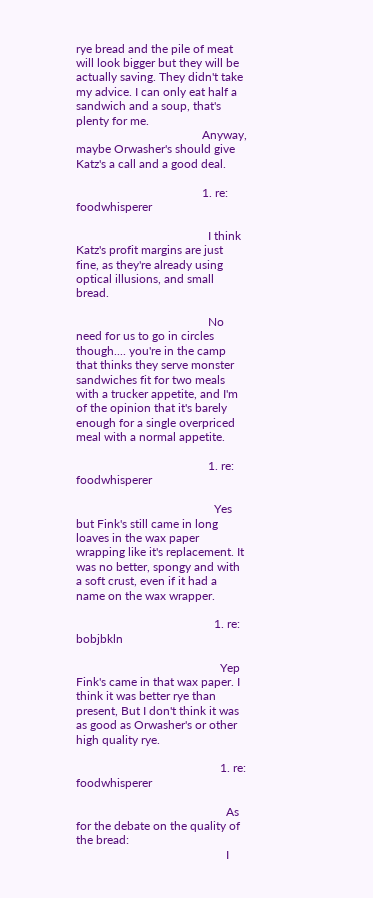rye bread and the pile of meat will look bigger but they will be actually saving. They didn't take my advice. I can only eat half a sandwich and a soup, that's plenty for me.
                                          Anyway, maybe Orwasher's should give Katz's a call and a good deal.

                                          1. re: foodwhisperer

                                            I think Katz's profit margins are just fine, as they're already using optical illusions, and small bread.

                                            No need for us to go in circles though.... you're in the camp that thinks they serve monster sandwiches fit for two meals with a trucker appetite, and I'm of the opinion that it's barely enough for a single overpriced meal with a normal appetite.

                                            1. re: foodwhisperer

                                              Yes but Fink's still came in long loaves in the wax paper wrapping like it's replacement. It was no better, spongy and with a soft crust, even if it had a name on the wax wrapper.

                                              1. re: bobjbkln

                                                Yep Fink's came in that wax paper. I think it was better rye than present, But I don't think it was as good as Orwasher's or other high quality rye.

                                                1. re: foodwhisperer

                                                  As for the debate on the quality of the bread:
                                                  I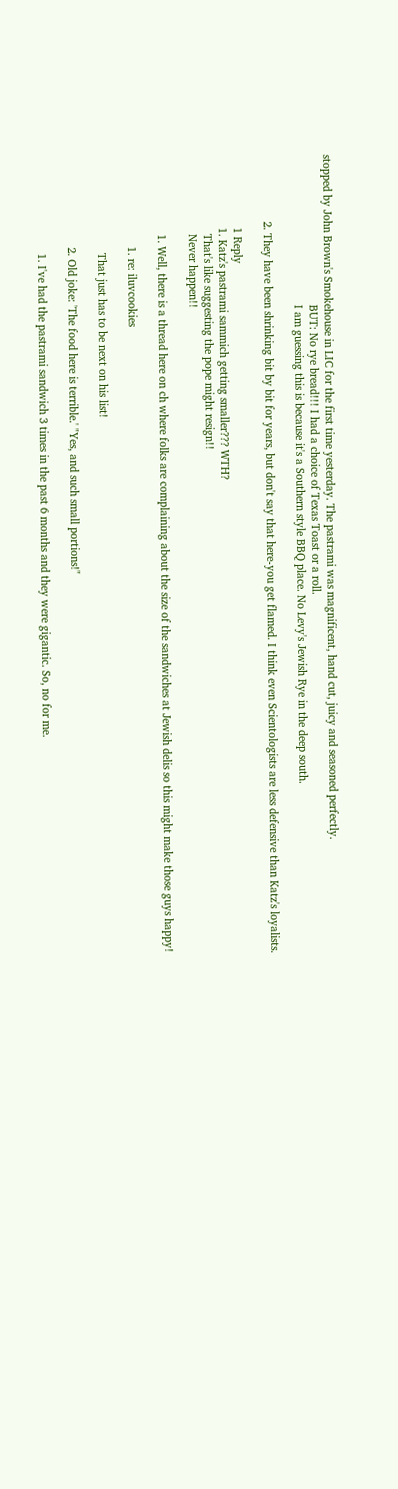stopped by John Brown's Smokehouse in LIC for the first time yesterday. The pastrami was magnificent, hand cut, juicy and seasoned perfectly.
                                                  BUT: No rye bread!!! I had a choice of Texas Toast or a roll.
                                                  I am guessing this is because it's a Southern style BBQ place. No Levy's Jewish Rye in the deep south.

                      2. They have been shrinking bit by bit for years, but don't say that here-you get flamed. I think even Scientologists are less defensive than Katz's loyalists.

                        1 Reply
                        1. Katz's pastrami sammich getting smaller??? WTH?
                          That's like suggesting the pope might resign!!
                          Never happen!!

                          1. Well, there is a thread here on ch where folks are complaining about the size of the sandwiches at Jewish delis so this might make those guys happy!

                              1. re: iluvcookies

                                That just has to be next on his list!

                              2. Old joke: 'The food here is terrible.' "Yes, and such small portions!"

                                1. I've had the pastrami sandwich 3 times in the past 6 months and they were gigantic. So, no for me.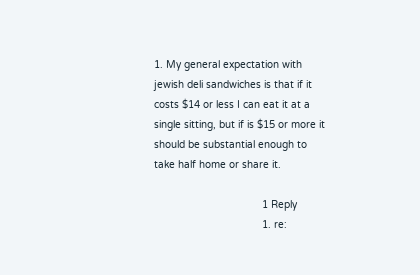1. My general expectation with jewish deli sandwiches is that if it costs $14 or less I can eat it at a single sitting, but if is $15 or more it should be substantial enough to take half home or share it.

                                    1 Reply
                                    1. re: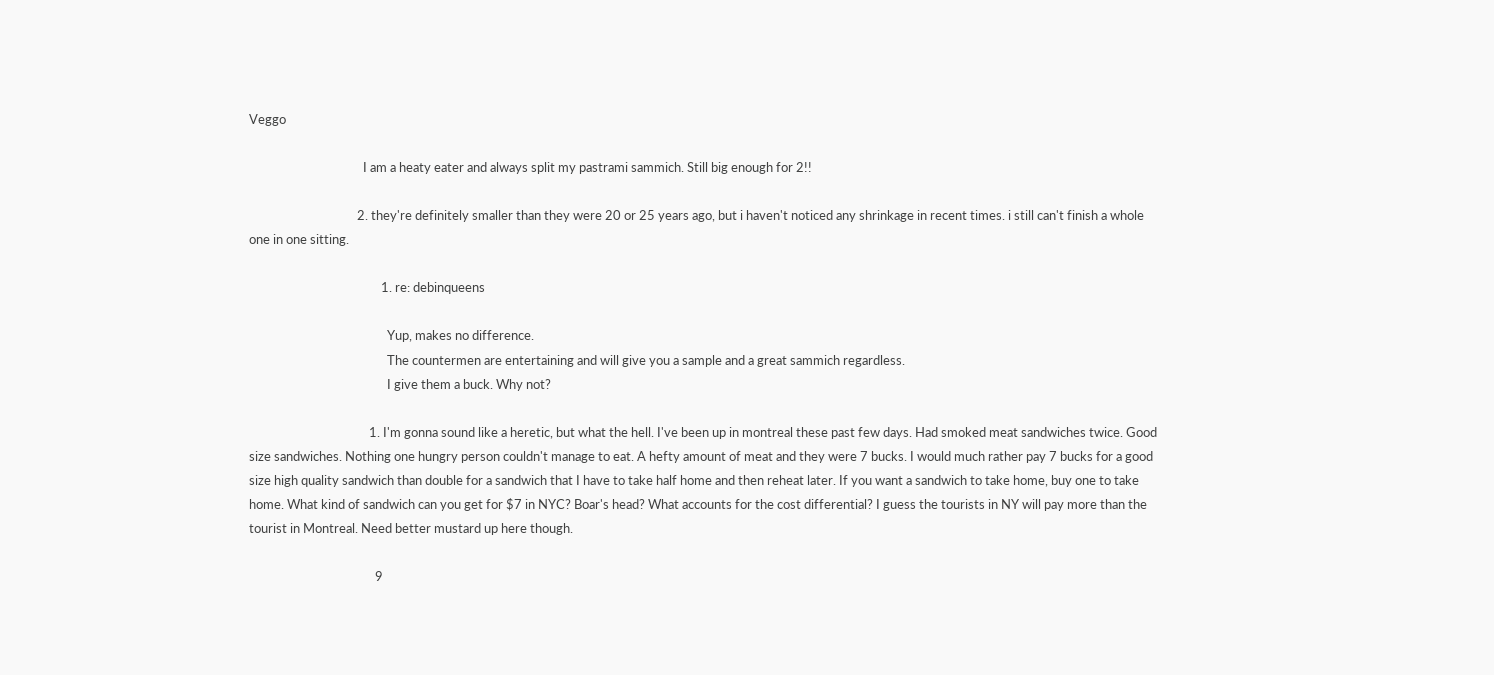Veggo

                                      I am a heaty eater and always split my pastrami sammich. Still big enough for 2!!

                                    2. they're definitely smaller than they were 20 or 25 years ago, but i haven't noticed any shrinkage in recent times. i still can't finish a whole one in one sitting.

                                            1. re: debinqueens

                                              Yup, makes no difference.
                                              The countermen are entertaining and will give you a sample and a great sammich regardless.
                                              I give them a buck. Why not?

                                        1. I'm gonna sound like a heretic, but what the hell. I've been up in montreal these past few days. Had smoked meat sandwiches twice. Good size sandwiches. Nothing one hungry person couldn't manage to eat. A hefty amount of meat and they were 7 bucks. I would much rather pay 7 bucks for a good size high quality sandwich than double for a sandwich that I have to take half home and then reheat later. If you want a sandwich to take home, buy one to take home. What kind of sandwich can you get for $7 in NYC? Boar's head? What accounts for the cost differential? I guess the tourists in NY will pay more than the tourist in Montreal. Need better mustard up here though.

                                          9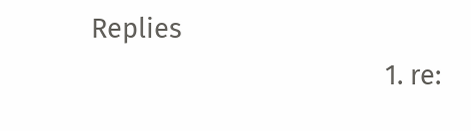Replies
                                          1. re: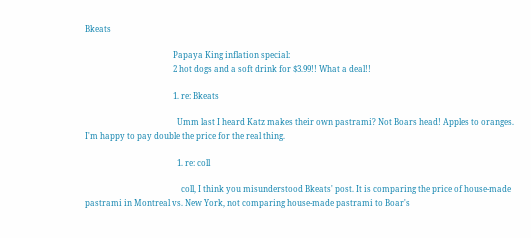Bkeats

                                            Papaya King inflation special:
                                            2 hot dogs and a soft drink for $3.99!! What a deal!!

                                            1. re: Bkeats

                                              Umm last I heard Katz makes their own pastrami? Not Boars head! Apples to oranges. I'm happy to pay double the price for the real thing.

                                              1. re: coll

                                                coll, I think you misunderstood Bkeats' post. It is comparing the price of house-made pastrami in Montreal vs. New York, not comparing house-made pastrami to Boar's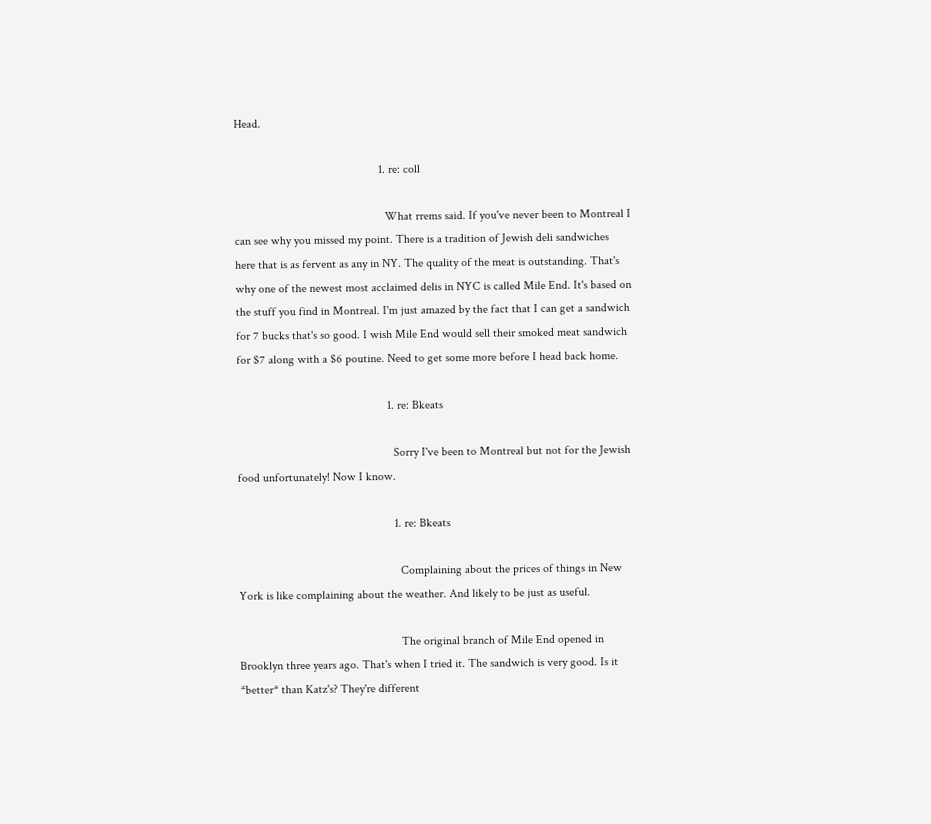Head.

                                                1. re: coll

                                                  What rrems said. If you've never been to Montreal I can see why you missed my point. There is a tradition of Jewish deli sandwiches here that is as fervent as any in NY. The quality of the meat is outstanding. That's why one of the newest most acclaimed delis in NYC is called Mile End. It's based on the stuff you find in Montreal. I'm just amazed by the fact that I can get a sandwich for 7 bucks that's so good. I wish Mile End would sell their smoked meat sandwich for $7 along with a $6 poutine. Need to get some more before I head back home.

                                                  1. re: Bkeats

                                                    Sorry I've been to Montreal but not for the Jewish food unfortunately! Now I know.

                                                    1. re: Bkeats

                                                      Complaining about the prices of things in New York is like complaining about the weather. And likely to be just as useful.

                                                      The original branch of Mile End opened in Brooklyn three years ago. That's when I tried it. The sandwich is very good. Is it *better* than Katz's? They're different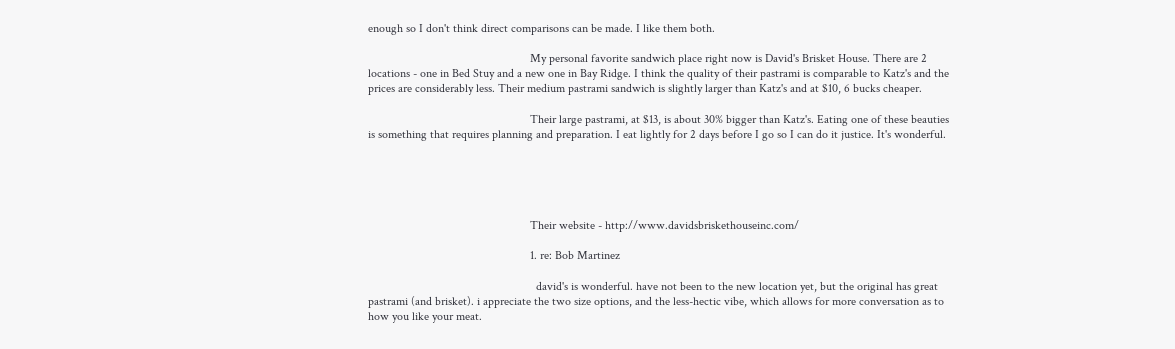enough so I don't think direct comparisons can be made. I like them both.

                                                      My personal favorite sandwich place right now is David's Brisket House. There are 2 locations - one in Bed Stuy and a new one in Bay Ridge. I think the quality of their pastrami is comparable to Katz's and the prices are considerably less. Their medium pastrami sandwich is slightly larger than Katz's and at $10, 6 bucks cheaper.

                                                      Their large pastrami, at $13, is about 30% bigger than Katz's. Eating one of these beauties is something that requires planning and preparation. I eat lightly for 2 days before I go so I can do it justice. It's wonderful.





                                                      Their website - http://www.davidsbriskethouseinc.com/

                                                      1. re: Bob Martinez

                                                        david's is wonderful. have not been to the new location yet, but the original has great pastrami (and brisket). i appreciate the two size options, and the less-hectic vibe, which allows for more conversation as to how you like your meat.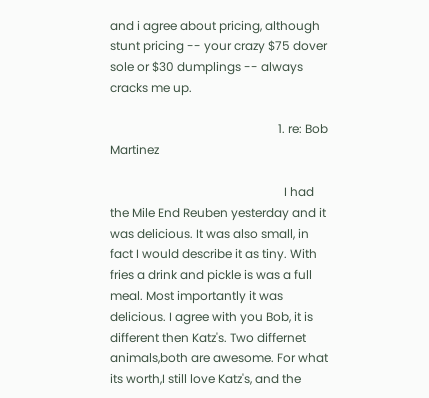and i agree about pricing, although stunt pricing -- your crazy $75 dover sole or $30 dumplings -- always cracks me up.

                                                        1. re: Bob Martinez

                                                          I had the Mile End Reuben yesterday and it was delicious. It was also small, in fact I would describe it as tiny. With fries a drink and pickle is was a full meal. Most importantly it was delicious. I agree with you Bob, it is different then Katz's. Two differnet animals,both are awesome. For what its worth,I still love Katz's, and the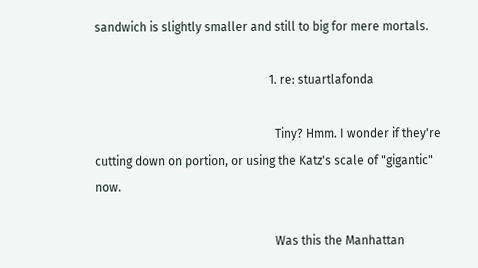sandwich is slightly smaller and still to big for mere mortals.

                                                          1. re: stuartlafonda

                                                            Tiny? Hmm. I wonder if they're cutting down on portion, or using the Katz's scale of "gigantic" now.

                                                            Was this the Manhattan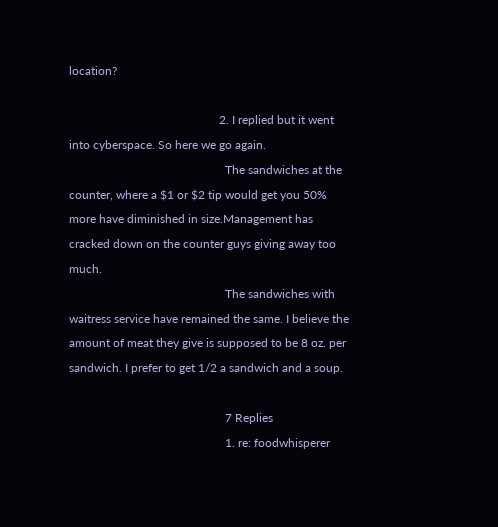location?

                                                  2. I replied but it went into cyberspace. So here we go again.
                                                    The sandwiches at the counter, where a $1 or $2 tip would get you 50% more have diminished in size.Management has cracked down on the counter guys giving away too much.
                                                    The sandwiches with waitress service have remained the same. I believe the amount of meat they give is supposed to be 8 oz. per sandwich. I prefer to get 1/2 a sandwich and a soup.

                                                    7 Replies
                                                    1. re: foodwhisperer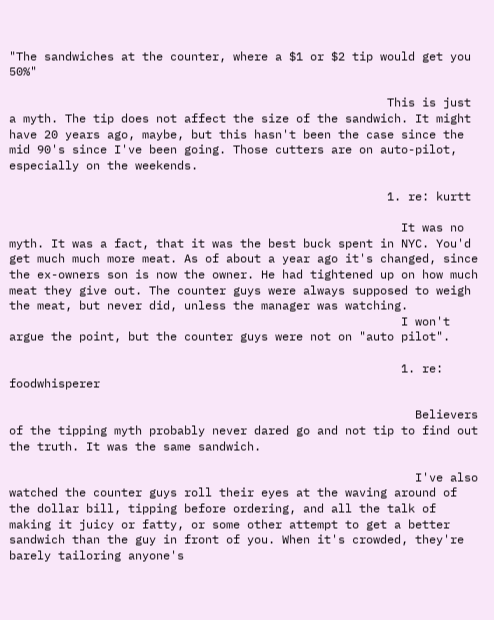"The sandwiches at the counter, where a $1 or $2 tip would get you 50%"

                                                      This is just a myth. The tip does not affect the size of the sandwich. It might have 20 years ago, maybe, but this hasn't been the case since the mid 90's since I've been going. Those cutters are on auto-pilot, especially on the weekends.

                                                      1. re: kurtt

                                                        It was no myth. It was a fact, that it was the best buck spent in NYC. You'd get much much more meat. As of about a year ago it's changed, since the ex-owners son is now the owner. He had tightened up on how much meat they give out. The counter guys were always supposed to weigh the meat, but never did, unless the manager was watching.
                                                        I won't argue the point, but the counter guys were not on "auto pilot".

                                                        1. re: foodwhisperer

                                                          Believers of the tipping myth probably never dared go and not tip to find out the truth. It was the same sandwich.

                                                          I've also watched the counter guys roll their eyes at the waving around of the dollar bill, tipping before ordering, and all the talk of making it juicy or fatty, or some other attempt to get a better sandwich than the guy in front of you. When it's crowded, they're barely tailoring anyone's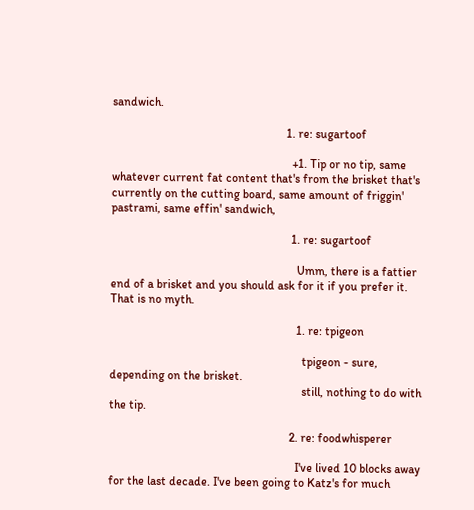sandwich.

                                                          1. re: sugartoof

                                                            +1. Tip or no tip, same whatever current fat content that's from the brisket that's currently on the cutting board, same amount of friggin' pastrami, same effin' sandwich,

                                                            1. re: sugartoof

                                                              Umm, there is a fattier end of a brisket and you should ask for it if you prefer it. That is no myth.

                                                              1. re: tpigeon

                                                                tpigeon - sure, depending on the brisket.
                                                                still, nothing to do with the tip.

                                                            2. re: foodwhisperer

                                                              I've lived 10 blocks away for the last decade. I've been going to Katz's for much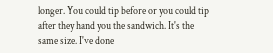longer. You could tip before or you could tip after they hand you the sandwich. It's the same size. I've done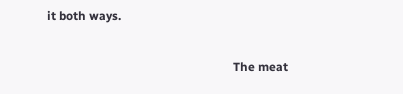it both ways.

                                                              The meat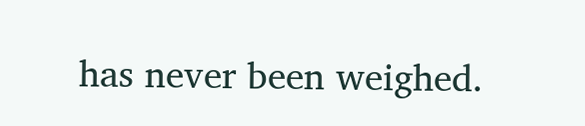has never been weighed.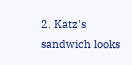2. Katz's sandwich looks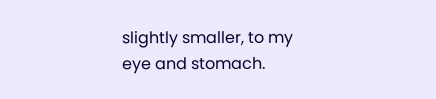slightly smaller, to my eye and stomach.